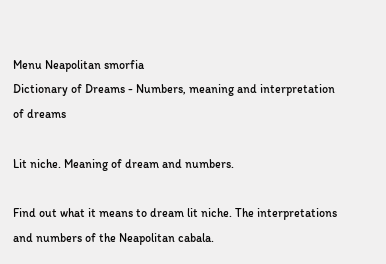Menu Neapolitan smorfia
Dictionary of Dreams - Numbers, meaning and interpretation of dreams

Lit niche. Meaning of dream and numbers.

Find out what it means to dream lit niche. The interpretations and numbers of the Neapolitan cabala.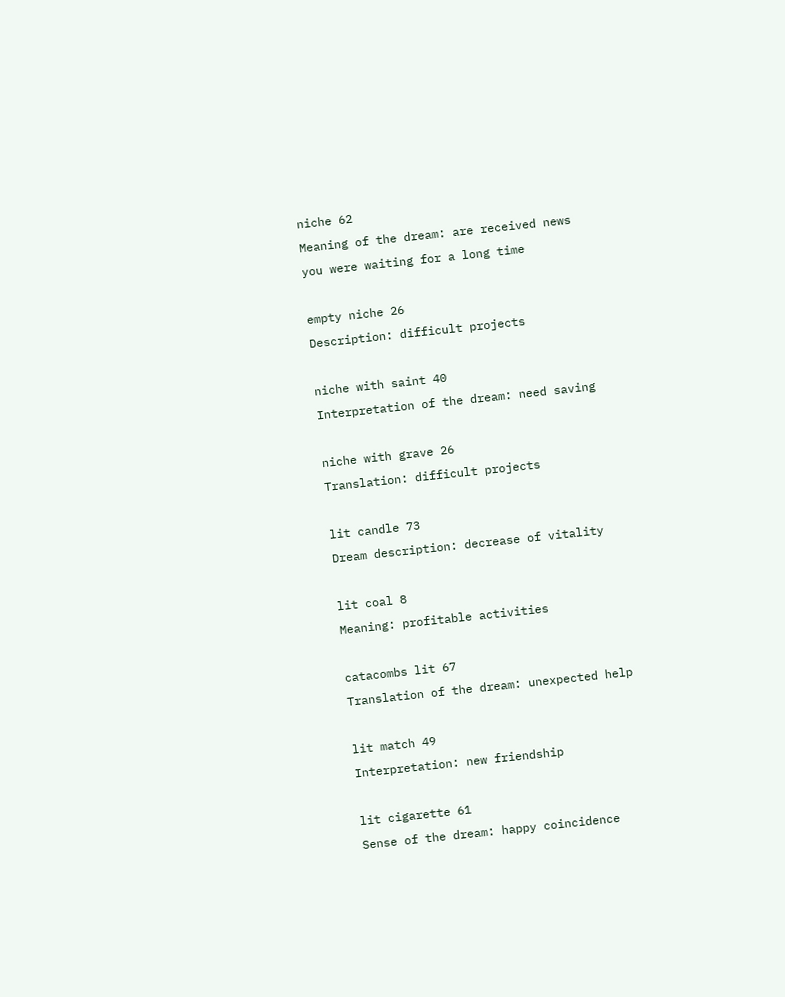niche 62
Meaning of the dream: are received news you were waiting for a long time

empty niche 26
Description: difficult projects

niche with saint 40
Interpretation of the dream: need saving

niche with grave 26
Translation: difficult projects

lit candle 73
Dream description: decrease of vitality

lit coal 8
Meaning: profitable activities

catacombs lit 67
Translation of the dream: unexpected help

lit match 49
Interpretation: new friendship

lit cigarette 61
Sense of the dream: happy coincidence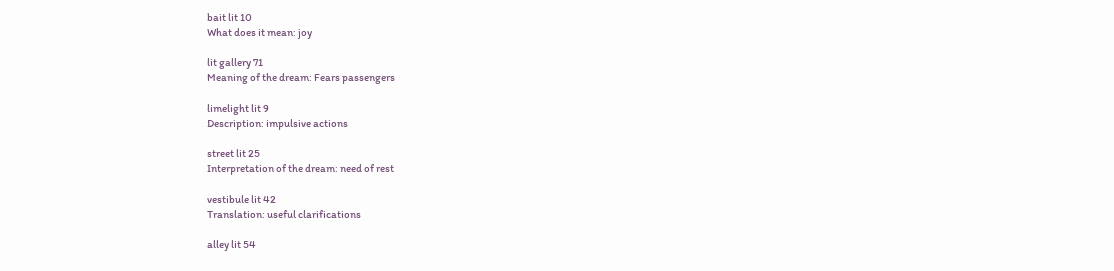bait lit 10
What does it mean: joy

lit gallery 71
Meaning of the dream: Fears passengers

limelight lit 9
Description: impulsive actions

street lit 25
Interpretation of the dream: need of rest

vestibule lit 42
Translation: useful clarifications

alley lit 54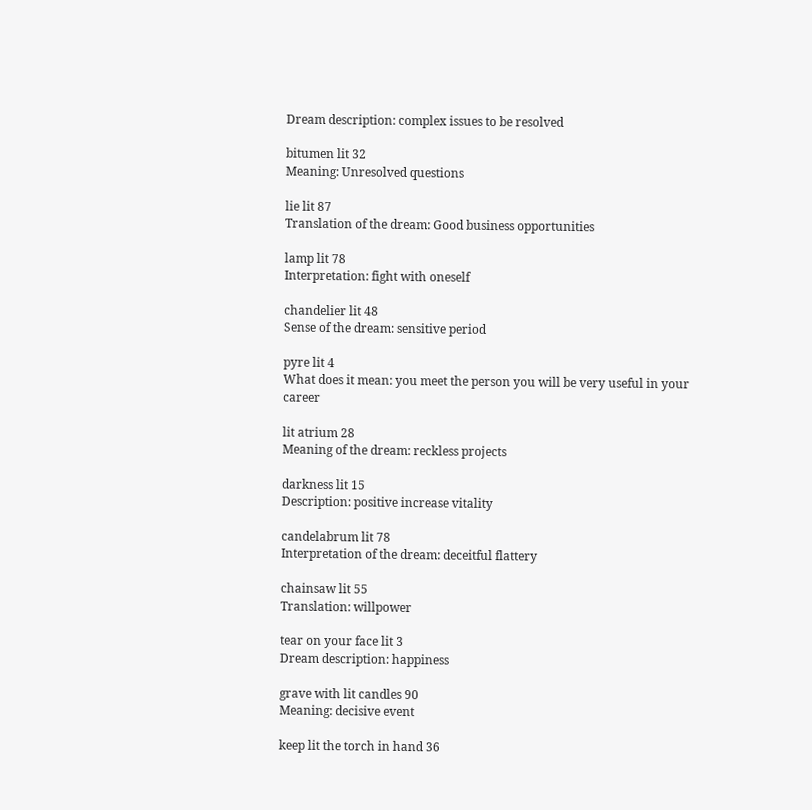Dream description: complex issues to be resolved

bitumen lit 32
Meaning: Unresolved questions

lie lit 87
Translation of the dream: Good business opportunities

lamp lit 78
Interpretation: fight with oneself

chandelier lit 48
Sense of the dream: sensitive period

pyre lit 4
What does it mean: you meet the person you will be very useful in your career

lit atrium 28
Meaning of the dream: reckless projects

darkness lit 15
Description: positive increase vitality

candelabrum lit 78
Interpretation of the dream: deceitful flattery

chainsaw lit 55
Translation: willpower

tear on your face lit 3
Dream description: happiness

grave with lit candles 90
Meaning: decisive event

keep lit the torch in hand 36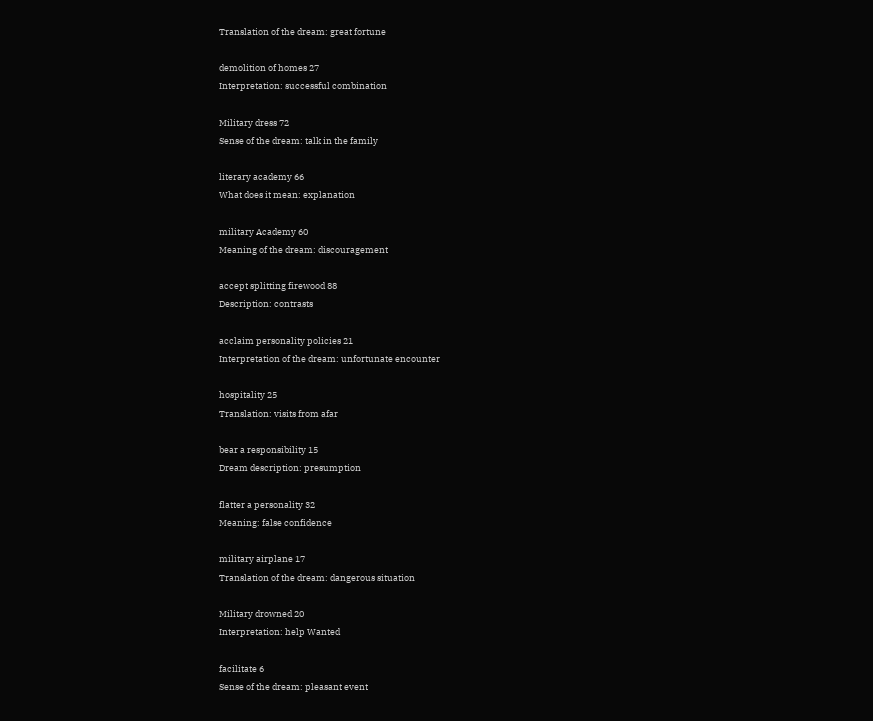Translation of the dream: great fortune

demolition of homes 27
Interpretation: successful combination

Military dress 72
Sense of the dream: talk in the family

literary academy 66
What does it mean: explanation

military Academy 60
Meaning of the dream: discouragement

accept splitting firewood 88
Description: contrasts

acclaim personality policies 21
Interpretation of the dream: unfortunate encounter

hospitality 25
Translation: visits from afar

bear a responsibility 15
Dream description: presumption

flatter a personality 32
Meaning: false confidence

military airplane 17
Translation of the dream: dangerous situation

Military drowned 20
Interpretation: help Wanted

facilitate 6
Sense of the dream: pleasant event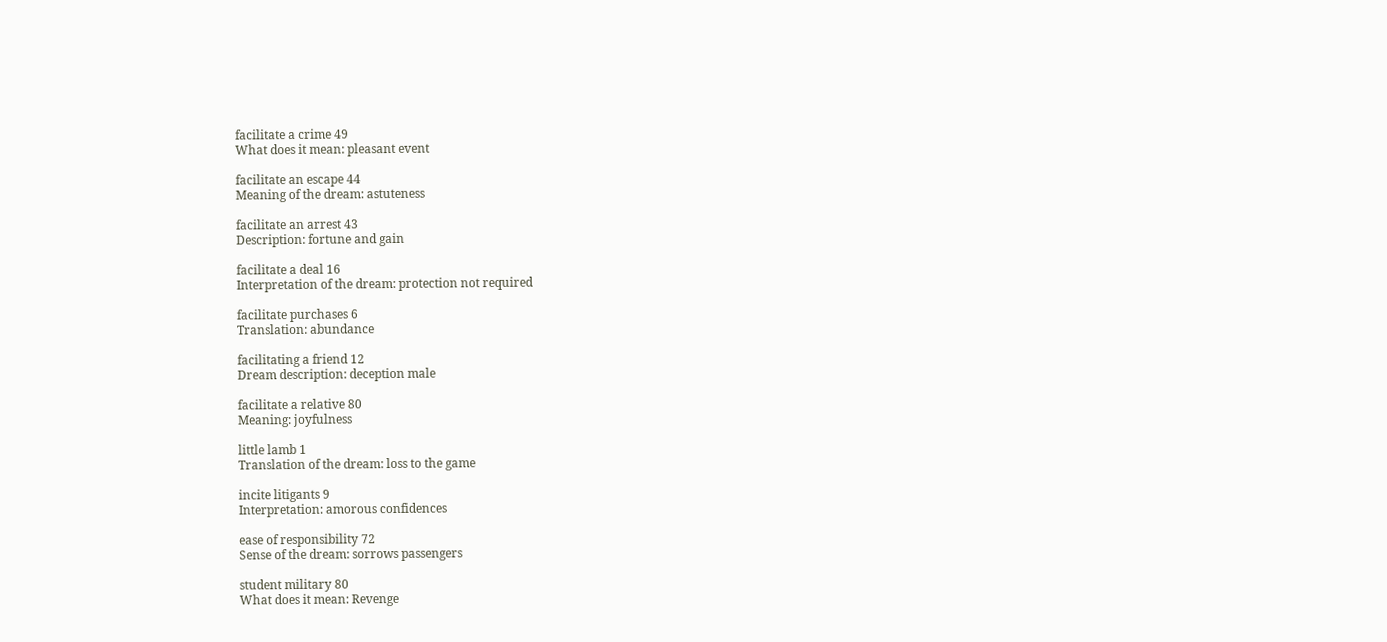facilitate a crime 49
What does it mean: pleasant event

facilitate an escape 44
Meaning of the dream: astuteness

facilitate an arrest 43
Description: fortune and gain

facilitate a deal 16
Interpretation of the dream: protection not required

facilitate purchases 6
Translation: abundance

facilitating a friend 12
Dream description: deception male

facilitate a relative 80
Meaning: joyfulness

little lamb 1
Translation of the dream: loss to the game

incite litigants 9
Interpretation: amorous confidences

ease of responsibility 72
Sense of the dream: sorrows passengers

student military 80
What does it mean: Revenge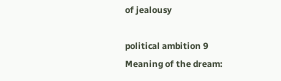of jealousy

political ambition 9
Meaning of the dream: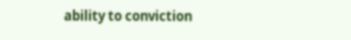ability to conviction